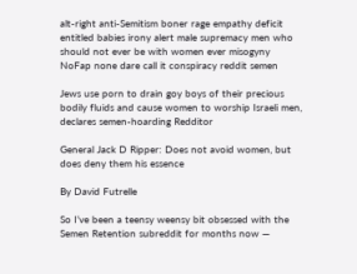alt-right anti-Semitism boner rage empathy deficit entitled babies irony alert male supremacy men who should not ever be with women ever misogyny NoFap none dare call it conspiracy reddit semen

Jews use porn to drain goy boys of their precious bodily fluids and cause women to worship Israeli men, declares semen-hoarding Redditor

General Jack D Ripper: Does not avoid women, but does deny them his essence

By David Futrelle

So I’ve been a teensy weensy bit obsessed with the Semen Retention subreddit for months now —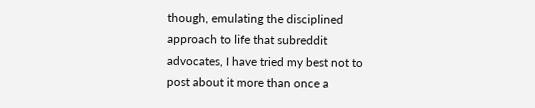though, emulating the disciplined approach to life that subreddit advocates, I have tried my best not to post about it more than once a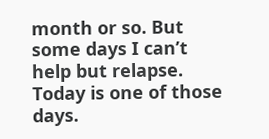month or so. But some days I can’t help but relapse. Today is one of those days.